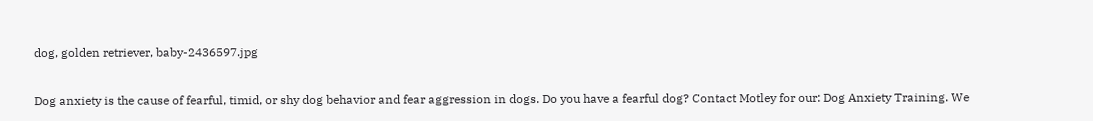dog, golden retriever, baby-2436597.jpg

Dog anxiety is the cause of fearful, timid, or shy dog behavior and fear aggression in dogs. Do you have a fearful dog? Contact Motley for our: Dog Anxiety Training. We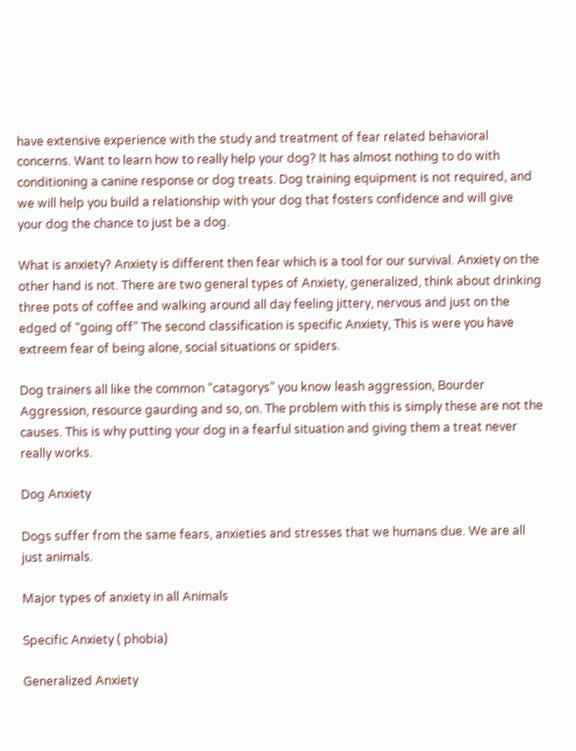have extensive experience with the study and treatment of fear related behavioral concerns. Want to learn how to really help your dog? It has almost nothing to do with conditioning a canine response or dog treats. Dog training equipment is not required, and we will help you build a relationship with your dog that fosters confidence and will give your dog the chance to just be a dog.

What is anxiety? Anxiety is different then fear which is a tool for our survival. Anxiety on the other hand is not. There are two general types of Anxiety, generalized, think about drinking three pots of coffee and walking around all day feeling jittery, nervous and just on the edged of “going off” The second classification is specific Anxiety, This is were you have extreem fear of being alone, social situations or spiders.

Dog trainers all like the common “catagorys” you know leash aggression, Bourder Aggression, resource gaurding and so, on. The problem with this is simply these are not the causes. This is why putting your dog in a fearful situation and giving them a treat never really works.

Dog Anxiety

Dogs suffer from the same fears, anxieties and stresses that we humans due. We are all just animals.

Major types of anxiety in all Animals

Specific Anxiety ( phobia)

Generalized Anxiety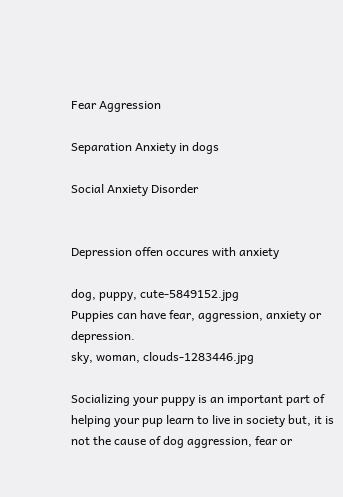Fear Aggression

Separation Anxiety in dogs

Social Anxiety Disorder


Depression offen occures with anxiety

dog, puppy, cute-5849152.jpg
Puppies can have fear, aggression, anxiety or depression.
sky, woman, clouds-1283446.jpg

Socializing your puppy is an important part of helping your pup learn to live in society but, it is not the cause of dog aggression, fear or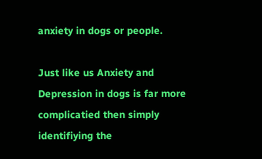anxiety in dogs or people.

Just like us Anxiety and Depression in dogs is far more complicatied then simply identifiying the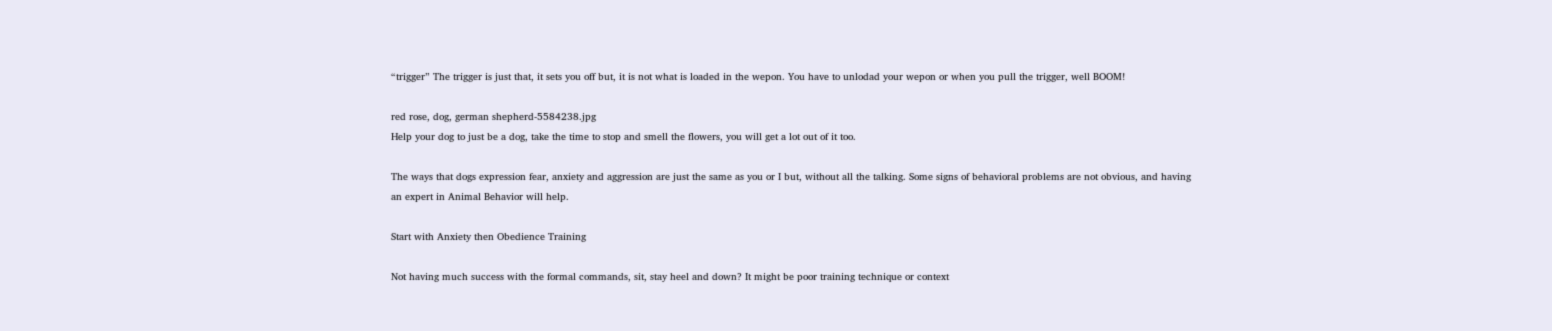“trigger” The trigger is just that, it sets you off but, it is not what is loaded in the wepon. You have to unlodad your wepon or when you pull the trigger, well BOOM!

red rose, dog, german shepherd-5584238.jpg
Help your dog to just be a dog, take the time to stop and smell the flowers, you will get a lot out of it too.

The ways that dogs expression fear, anxiety and aggression are just the same as you or I but, without all the talking. Some signs of behavioral problems are not obvious, and having an expert in Animal Behavior will help.

Start with Anxiety then Obedience Training

Not having much success with the formal commands, sit, stay heel and down? It might be poor training technique or context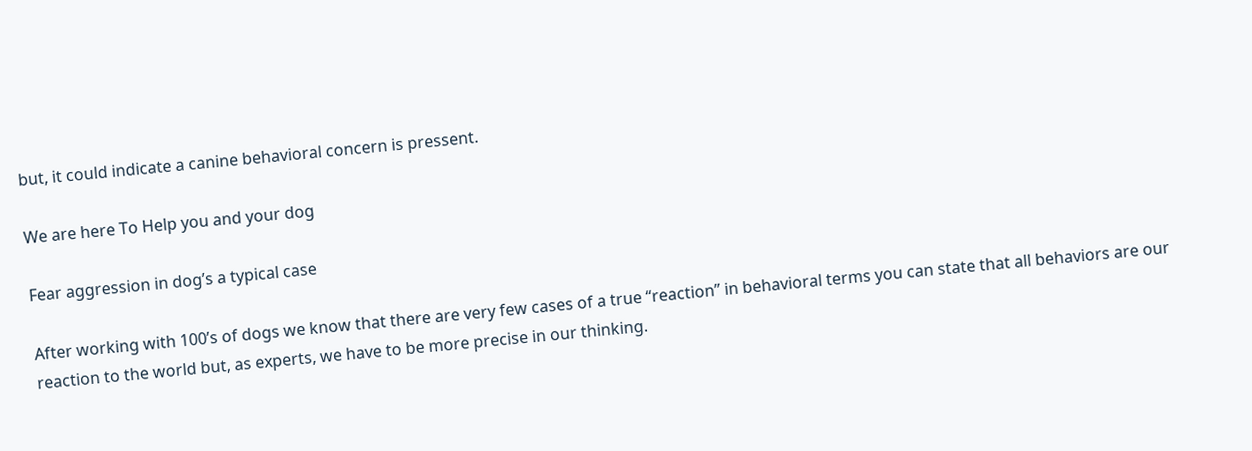but, it could indicate a canine behavioral concern is pressent.

We are here To Help you and your dog

Fear aggression in dog’s a typical case

After working with 100’s of dogs we know that there are very few cases of a true “reaction” in behavioral terms you can state that all behaviors are our reaction to the world but, as experts, we have to be more precise in our thinking.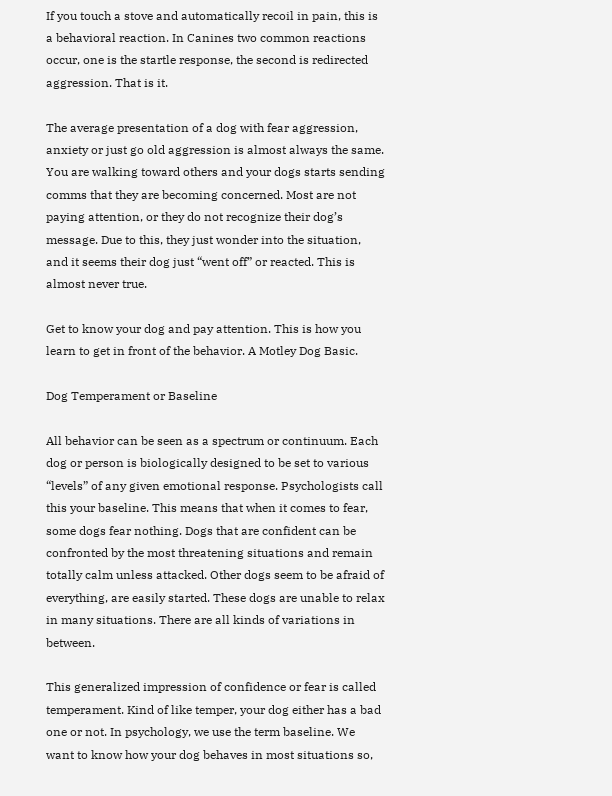If you touch a stove and automatically recoil in pain, this is a behavioral reaction. In Canines two common reactions occur, one is the startle response, the second is redirected aggression. That is it.

The average presentation of a dog with fear aggression, anxiety or just go old aggression is almost always the same. You are walking toward others and your dogs starts sending comms that they are becoming concerned. Most are not paying attention, or they do not recognize their dog’s message. Due to this, they just wonder into the situation, and it seems their dog just “went off” or reacted. This is almost never true.

Get to know your dog and pay attention. This is how you learn to get in front of the behavior. A Motley Dog Basic.

Dog Temperament or Baseline

All behavior can be seen as a spectrum or continuum. Each dog or person is biologically designed to be set to various “levels” of any given emotional response. Psychologists call this your baseline. This means that when it comes to fear, some dogs fear nothing. Dogs that are confident can be confronted by the most threatening situations and remain totally calm unless attacked. Other dogs seem to be afraid of everything, are easily started. These dogs are unable to relax in many situations. There are all kinds of variations in between.

This generalized impression of confidence or fear is called temperament. Kind of like temper, your dog either has a bad one or not. In psychology, we use the term baseline. We want to know how your dog behaves in most situations so,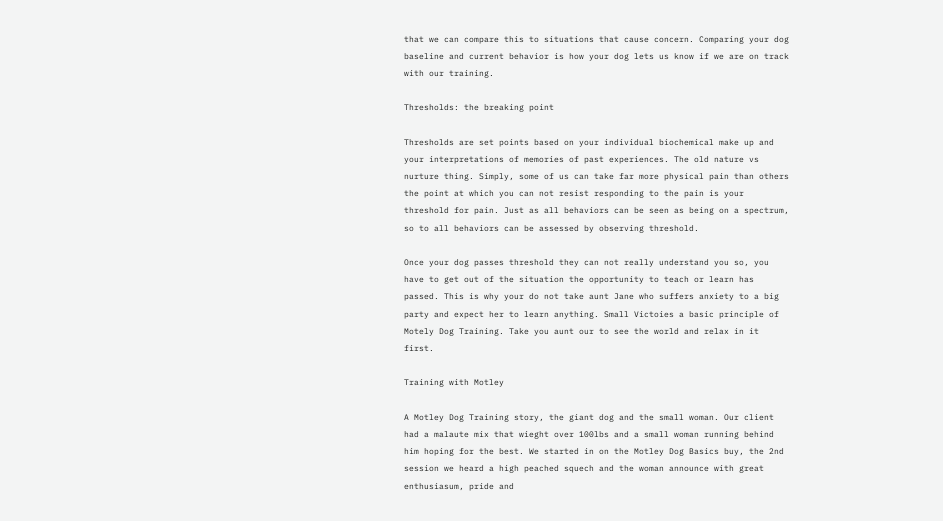that we can compare this to situations that cause concern. Comparing your dog baseline and current behavior is how your dog lets us know if we are on track with our training.

Thresholds: the breaking point

Thresholds are set points based on your individual biochemical make up and your interpretations of memories of past experiences. The old nature vs nurture thing. Simply, some of us can take far more physical pain than others the point at which you can not resist responding to the pain is your threshold for pain. Just as all behaviors can be seen as being on a spectrum, so to all behaviors can be assessed by observing threshold.

Once your dog passes threshold they can not really understand you so, you have to get out of the situation the opportunity to teach or learn has passed. This is why your do not take aunt Jane who suffers anxiety to a big party and expect her to learn anything. Small Victoies a basic principle of Motely Dog Training. Take you aunt our to see the world and relax in it first.

Training with Motley

A Motley Dog Training story, the giant dog and the small woman. Our client had a malaute mix that wieght over 100lbs and a small woman running behind him hoping for the best. We started in on the Motley Dog Basics buy, the 2nd session we heard a high peached squech and the woman announce with great enthusiasum, pride and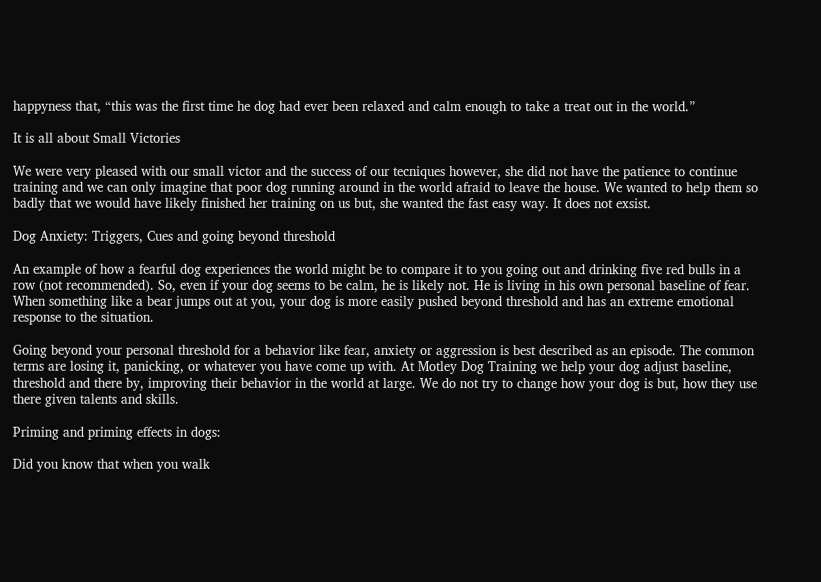happyness that, “this was the first time he dog had ever been relaxed and calm enough to take a treat out in the world.”

It is all about Small Victories

We were very pleased with our small victor and the success of our tecniques however, she did not have the patience to continue training and we can only imagine that poor dog running around in the world afraid to leave the house. We wanted to help them so badly that we would have likely finished her training on us but, she wanted the fast easy way. It does not exsist.

Dog Anxiety: Triggers, Cues and going beyond threshold

An example of how a fearful dog experiences the world might be to compare it to you going out and drinking five red bulls in a row (not recommended). So, even if your dog seems to be calm, he is likely not. He is living in his own personal baseline of fear. When something like a bear jumps out at you, your dog is more easily pushed beyond threshold and has an extreme emotional response to the situation.

Going beyond your personal threshold for a behavior like fear, anxiety or aggression is best described as an episode. The common terms are losing it, panicking, or whatever you have come up with. At Motley Dog Training we help your dog adjust baseline, threshold and there by, improving their behavior in the world at large. We do not try to change how your dog is but, how they use there given talents and skills.

Priming and priming effects in dogs:

Did you know that when you walk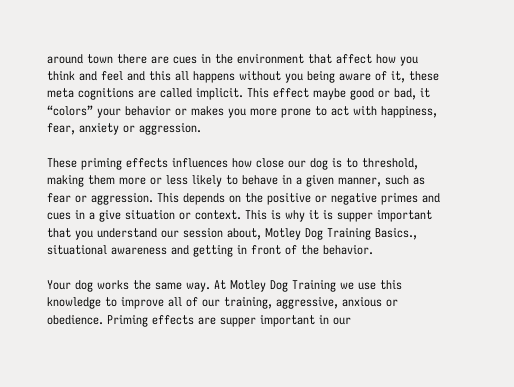around town there are cues in the environment that affect how you think and feel and this all happens without you being aware of it, these meta cognitions are called implicit. This effect maybe good or bad, it “colors” your behavior or makes you more prone to act with happiness, fear, anxiety or aggression.

These priming effects influences how close our dog is to threshold, making them more or less likely to behave in a given manner, such as fear or aggression. This depends on the positive or negative primes and cues in a give situation or context. This is why it is supper important that you understand our session about, Motley Dog Training Basics., situational awareness and getting in front of the behavior.

Your dog works the same way. At Motley Dog Training we use this knowledge to improve all of our training, aggressive, anxious or obedience. Priming effects are supper important in our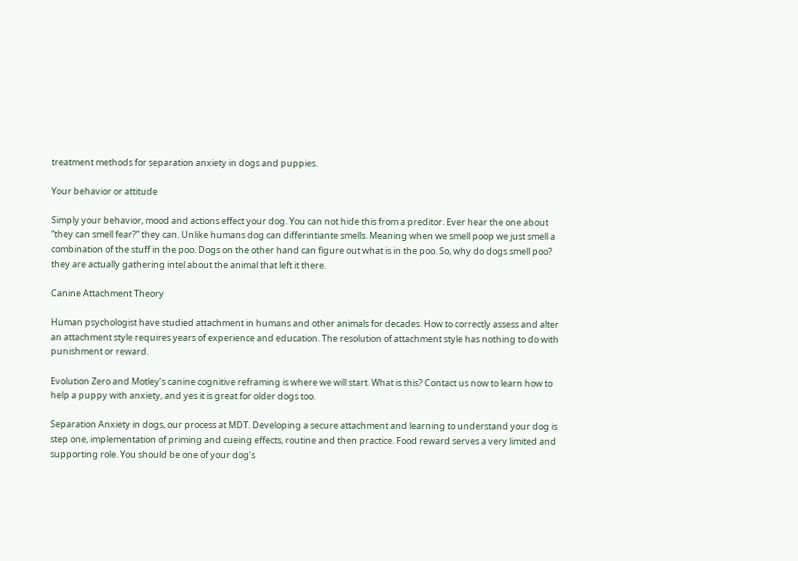treatment methods for separation anxiety in dogs and puppies.

Your behavior or attitude

Simply your behavior, mood and actions effect your dog. You can not hide this from a preditor. Ever hear the one about “they can smell fear?” they can. Unlike humans dog can differintiante smells. Meaning when we smell poop we just smell a combination of the stuff in the poo. Dogs on the other hand can figure out what is in the poo. So, why do dogs smell poo? they are actually gathering intel about the animal that left it there.

Canine Attachment Theory

Human psychologist have studied attachment in humans and other animals for decades. How to correctly assess and alter an attachment style requires years of experience and education. The resolution of attachment style has nothing to do with punishment or reward.

Evolution Zero and Motley’s canine cognitive reframing is where we will start. What is this? Contact us now to learn how to help a puppy with anxiety, and yes it is great for older dogs too.

Separation Anxiety in dogs, our process at MDT. Developing a secure attachment and learning to understand your dog is step one, implementation of priming and cueing effects, routine and then practice. Food reward serves a very limited and supporting role. You should be one of your dog’s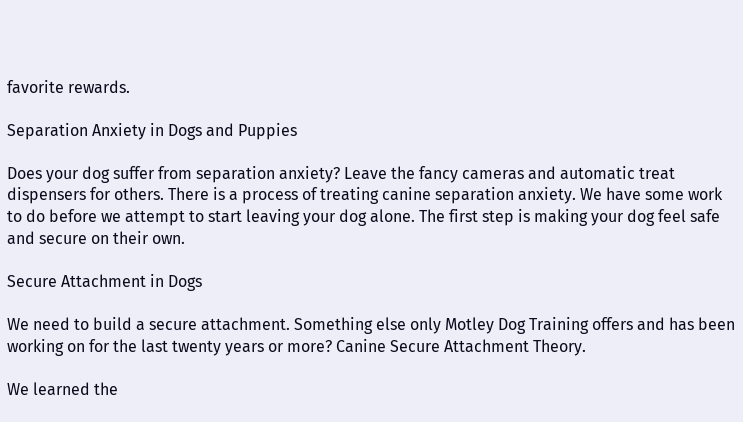favorite rewards.

Separation Anxiety in Dogs and Puppies

Does your dog suffer from separation anxiety? Leave the fancy cameras and automatic treat dispensers for others. There is a process of treating canine separation anxiety. We have some work to do before we attempt to start leaving your dog alone. The first step is making your dog feel safe and secure on their own.

Secure Attachment in Dogs

We need to build a secure attachment. Something else only Motley Dog Training offers and has been working on for the last twenty years or more? Canine Secure Attachment Theory.

We learned the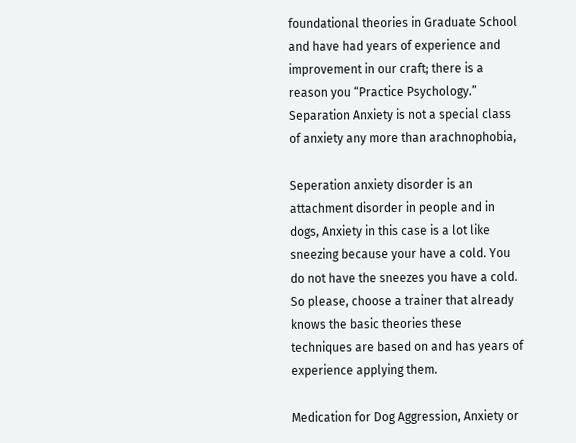foundational theories in Graduate School and have had years of experience and improvement in our craft; there is a reason you “Practice Psychology.” Separation Anxiety is not a special class of anxiety any more than arachnophobia,

Seperation anxiety disorder is an attachment disorder in people and in dogs, Anxiety in this case is a lot like sneezing because your have a cold. You do not have the sneezes you have a cold. So please, choose a trainer that already knows the basic theories these techniques are based on and has years of experience applying them.

Medication for Dog Aggression, Anxiety or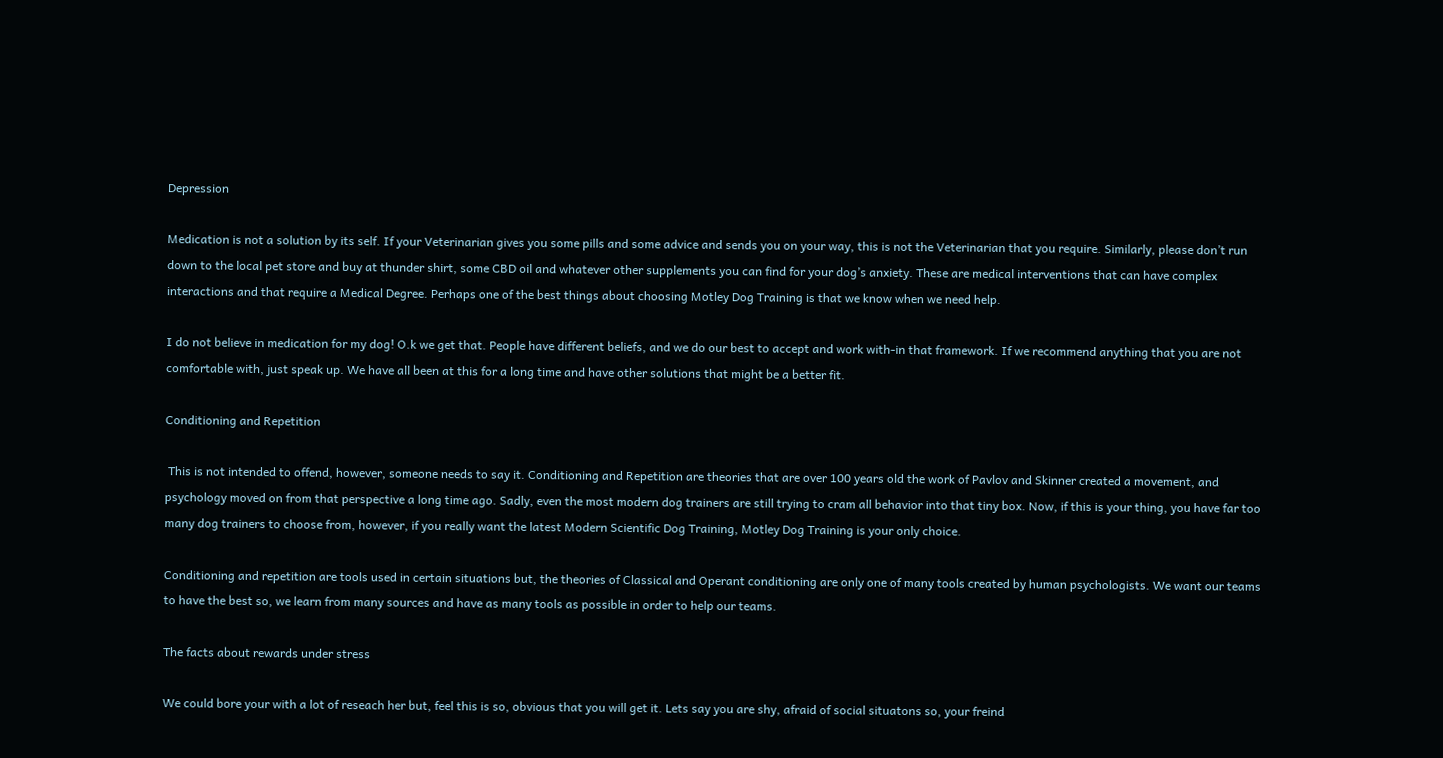Depression

Medication is not a solution by its self. If your Veterinarian gives you some pills and some advice and sends you on your way, this is not the Veterinarian that you require. Similarly, please don’t run down to the local pet store and buy at thunder shirt, some CBD oil and whatever other supplements you can find for your dog’s anxiety. These are medical interventions that can have complex interactions and that require a Medical Degree. Perhaps one of the best things about choosing Motley Dog Training is that we know when we need help.

I do not believe in medication for my dog! O.k we get that. People have different beliefs, and we do our best to accept and work with-in that framework. If we recommend anything that you are not comfortable with, just speak up. We have all been at this for a long time and have other solutions that might be a better fit.

Conditioning and Repetition

 This is not intended to offend, however, someone needs to say it. Conditioning and Repetition are theories that are over 100 years old the work of Pavlov and Skinner created a movement, and psychology moved on from that perspective a long time ago. Sadly, even the most modern dog trainers are still trying to cram all behavior into that tiny box. Now, if this is your thing, you have far too many dog trainers to choose from, however, if you really want the latest Modern Scientific Dog Training, Motley Dog Training is your only choice.

Conditioning and repetition are tools used in certain situations but, the theories of Classical and Operant conditioning are only one of many tools created by human psychologists. We want our teams to have the best so, we learn from many sources and have as many tools as possible in order to help our teams.

The facts about rewards under stress

We could bore your with a lot of reseach her but, feel this is so, obvious that you will get it. Lets say you are shy, afraid of social situatons so, your freind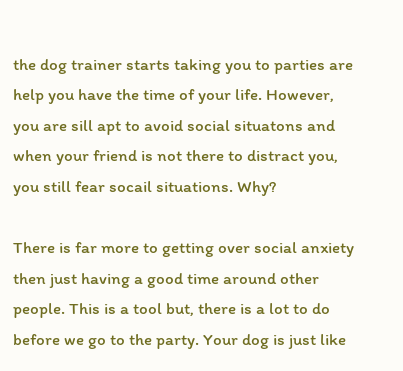the dog trainer starts taking you to parties are help you have the time of your life. However, you are sill apt to avoid social situatons and when your friend is not there to distract you, you still fear socail situations. Why?

There is far more to getting over social anxiety then just having a good time around other people. This is a tool but, there is a lot to do before we go to the party. Your dog is just like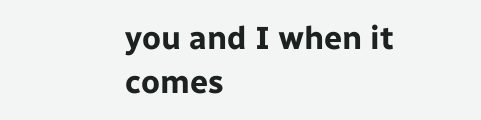you and I when it comes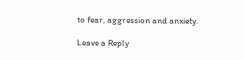to fear, aggression and anxiety.

Leave a Reply